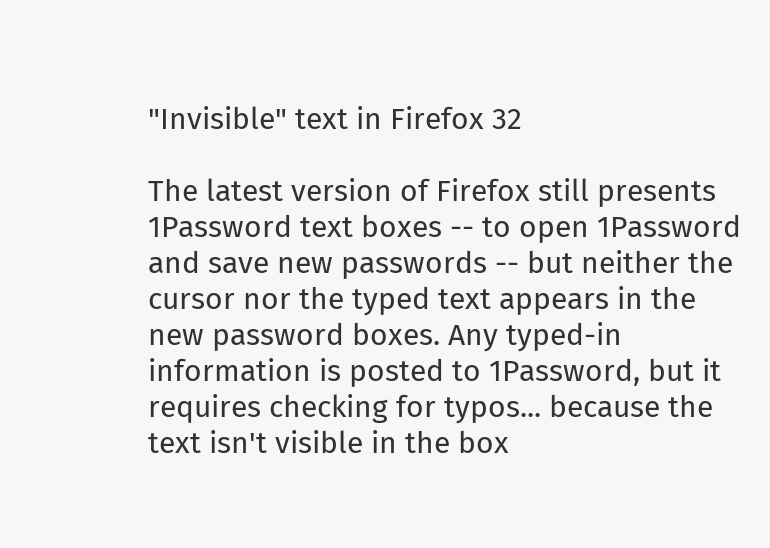"Invisible" text in Firefox 32

The latest version of Firefox still presents 1Password text boxes -- to open 1Password and save new passwords -- but neither the cursor nor the typed text appears in the new password boxes. Any typed-in information is posted to 1Password, but it requires checking for typos... because the text isn't visible in the box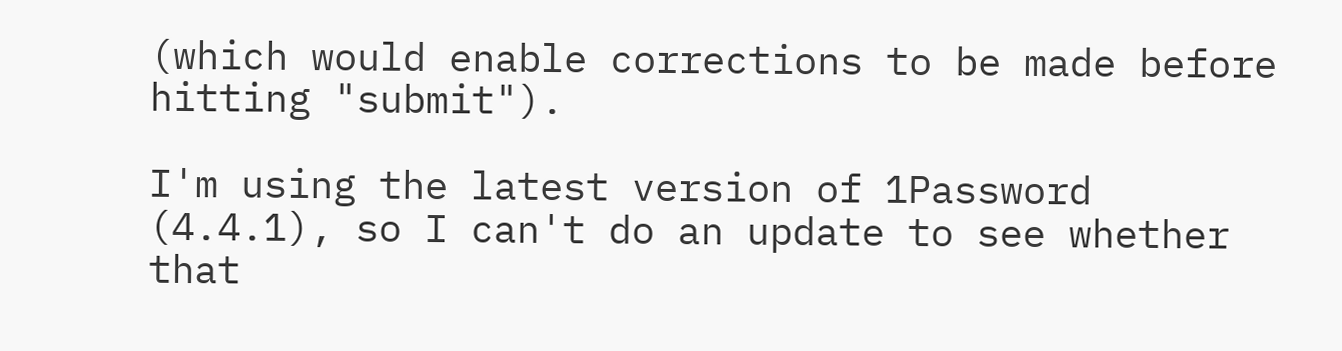(which would enable corrections to be made before hitting "submit").

I'm using the latest version of 1Password (4.4.1), so I can't do an update to see whether that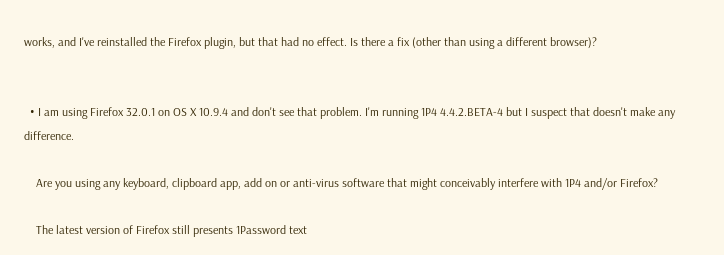works, and I've reinstalled the Firefox plugin, but that had no effect. Is there a fix (other than using a different browser)?


  • I am using Firefox 32.0.1 on OS X 10.9.4 and don't see that problem. I'm running 1P4 4.4.2.BETA-4 but I suspect that doesn't make any difference.

    Are you using any keyboard, clipboard app, add on or anti-virus software that might conceivably interfere with 1P4 and/or Firefox?

    The latest version of Firefox still presents 1Password text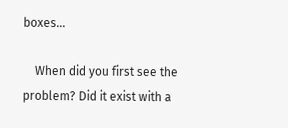boxes...

    When did you first see the problem? Did it exist with a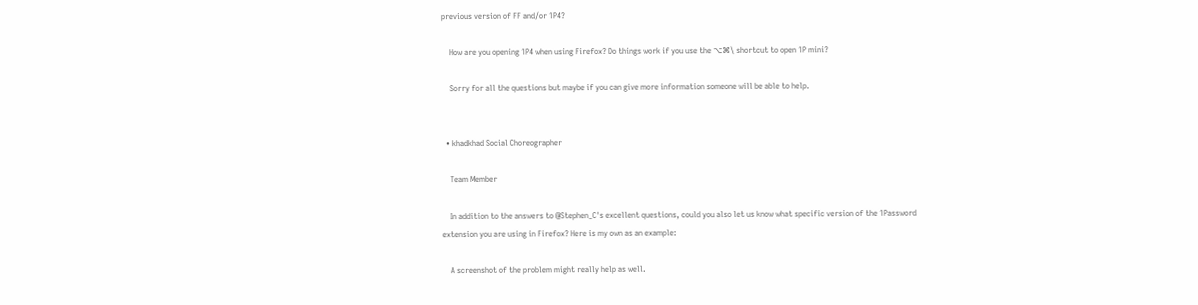previous version of FF and/or 1P4?

    How are you opening 1P4 when using Firefox? Do things work if you use the ⌥⌘\ shortcut to open 1P mini?

    Sorry for all the questions but maybe if you can give more information someone will be able to help.


  • khadkhad Social Choreographer

    Team Member

    In addition to the answers to @Stephen_C's excellent questions, could you also let us know what specific version of the 1Password extension you are using in Firefox? Here is my own as an example:

    A screenshot of the problem might really help as well.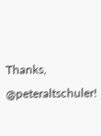Thanks, @peteraltschuler!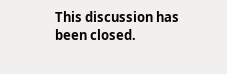This discussion has been closed.